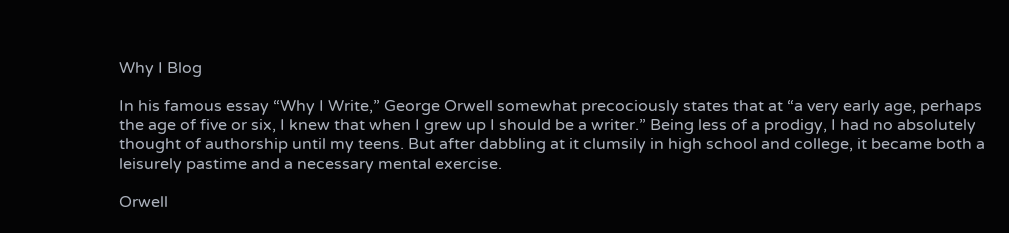Why I Blog

In his famous essay “Why I Write,” George Orwell somewhat precociously states that at “a very early age, perhaps the age of five or six, I knew that when I grew up I should be a writer.” Being less of a prodigy, I had no absolutely thought of authorship until my teens. But after dabbling at it clumsily in high school and college, it became both a leisurely pastime and a necessary mental exercise.

Orwell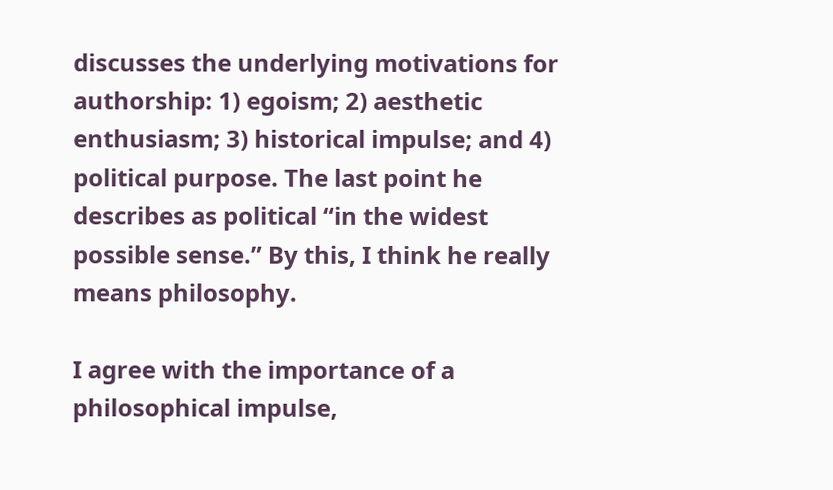discusses the underlying motivations for authorship: 1) egoism; 2) aesthetic enthusiasm; 3) historical impulse; and 4) political purpose. The last point he describes as political “in the widest possible sense.” By this, I think he really means philosophy.

I agree with the importance of a philosophical impulse,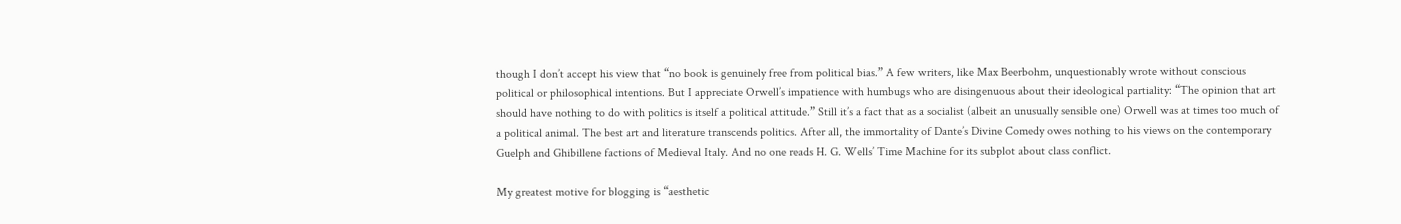though I don’t accept his view that “no book is genuinely free from political bias.” A few writers, like Max Beerbohm, unquestionably wrote without conscious political or philosophical intentions. But I appreciate Orwell’s impatience with humbugs who are disingenuous about their ideological partiality: “The opinion that art should have nothing to do with politics is itself a political attitude.” Still it’s a fact that as a socialist (albeit an unusually sensible one) Orwell was at times too much of a political animal. The best art and literature transcends politics. After all, the immortality of Dante’s Divine Comedy owes nothing to his views on the contemporary Guelph and Ghibillene factions of Medieval Italy. And no one reads H. G. Wells’ Time Machine for its subplot about class conflict.

My greatest motive for blogging is “aesthetic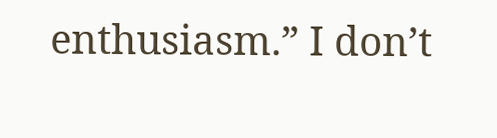enthusiasm.” I don’t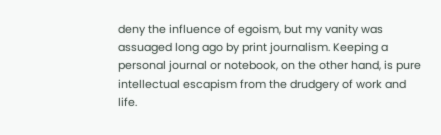deny the influence of egoism, but my vanity was assuaged long ago by print journalism. Keeping a personal journal or notebook, on the other hand, is pure intellectual escapism from the drudgery of work and life.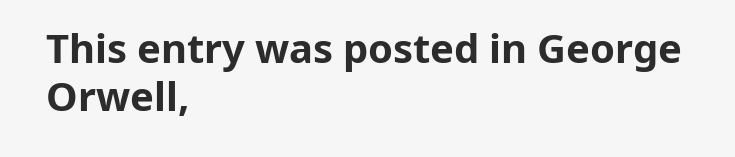This entry was posted in George Orwell,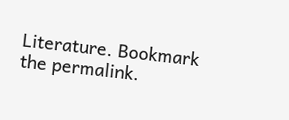Literature. Bookmark the permalink.